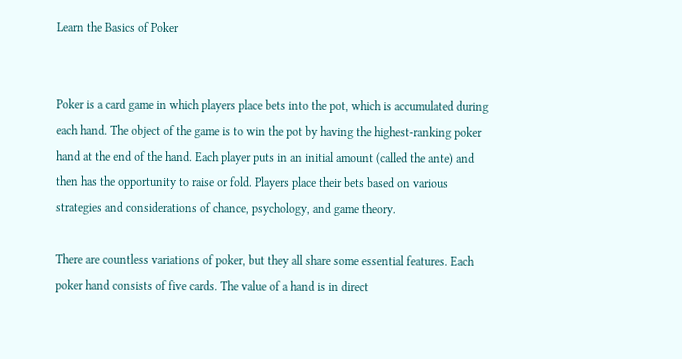Learn the Basics of Poker


Poker is a card game in which players place bets into the pot, which is accumulated during each hand. The object of the game is to win the pot by having the highest-ranking poker hand at the end of the hand. Each player puts in an initial amount (called the ante) and then has the opportunity to raise or fold. Players place their bets based on various strategies and considerations of chance, psychology, and game theory.

There are countless variations of poker, but they all share some essential features. Each poker hand consists of five cards. The value of a hand is in direct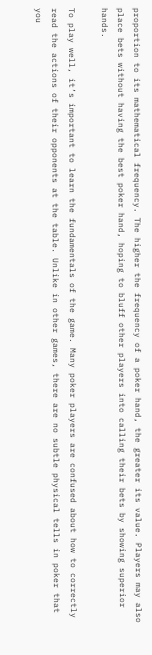proportion to its mathematical frequency. The higher the frequency of a poker hand, the greater its value. Players may also place bets without having the best poker hand, hoping to bluff other players into calling their bets by showing superior hands.

To play well, it’s important to learn the fundamentals of the game. Many poker players are confused about how to correctly read the actions of their opponents at the table. Unlike in other games, there are no subtle physical tells in poker that you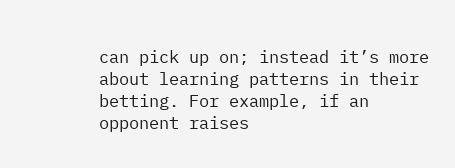can pick up on; instead it’s more about learning patterns in their betting. For example, if an opponent raises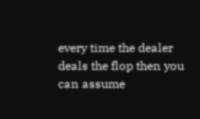every time the dealer deals the flop then you can assume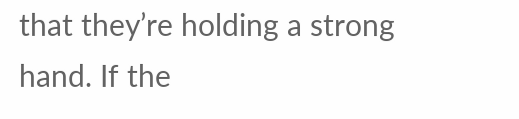that they’re holding a strong hand. If the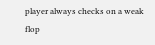player always checks on a weak flop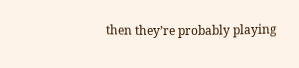then they’re probably playing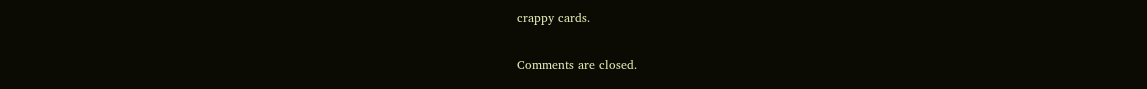crappy cards.

Comments are closed.